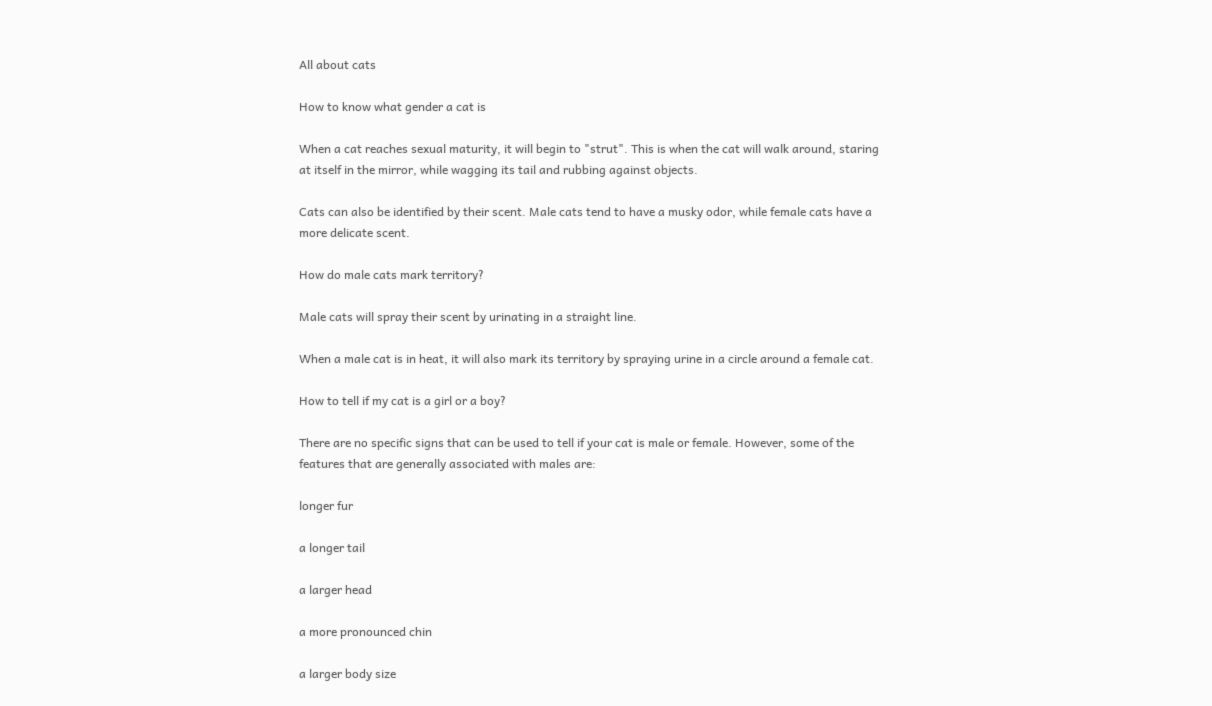All about cats

How to know what gender a cat is

When a cat reaches sexual maturity, it will begin to "strut". This is when the cat will walk around, staring at itself in the mirror, while wagging its tail and rubbing against objects.

Cats can also be identified by their scent. Male cats tend to have a musky odor, while female cats have a more delicate scent.

How do male cats mark territory?

Male cats will spray their scent by urinating in a straight line.

When a male cat is in heat, it will also mark its territory by spraying urine in a circle around a female cat.

How to tell if my cat is a girl or a boy?

There are no specific signs that can be used to tell if your cat is male or female. However, some of the features that are generally associated with males are:

longer fur

a longer tail

a larger head

a more pronounced chin

a larger body size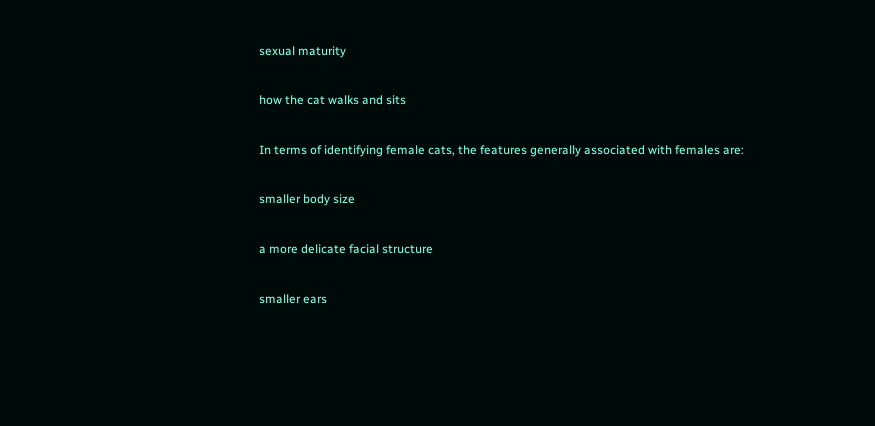sexual maturity

how the cat walks and sits

In terms of identifying female cats, the features generally associated with females are:

smaller body size

a more delicate facial structure

smaller ears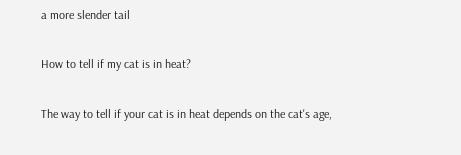a more slender tail

How to tell if my cat is in heat?

The way to tell if your cat is in heat depends on the cat's age,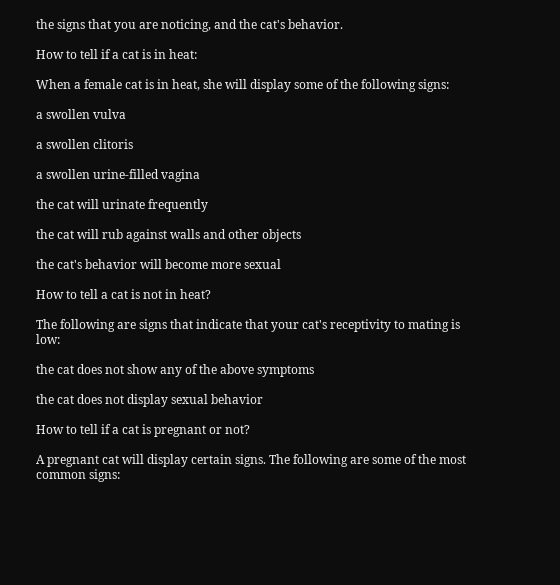the signs that you are noticing, and the cat's behavior.

How to tell if a cat is in heat:

When a female cat is in heat, she will display some of the following signs:

a swollen vulva

a swollen clitoris

a swollen urine-filled vagina

the cat will urinate frequently

the cat will rub against walls and other objects

the cat's behavior will become more sexual

How to tell a cat is not in heat?

The following are signs that indicate that your cat's receptivity to mating is low:

the cat does not show any of the above symptoms

the cat does not display sexual behavior

How to tell if a cat is pregnant or not?

A pregnant cat will display certain signs. The following are some of the most common signs: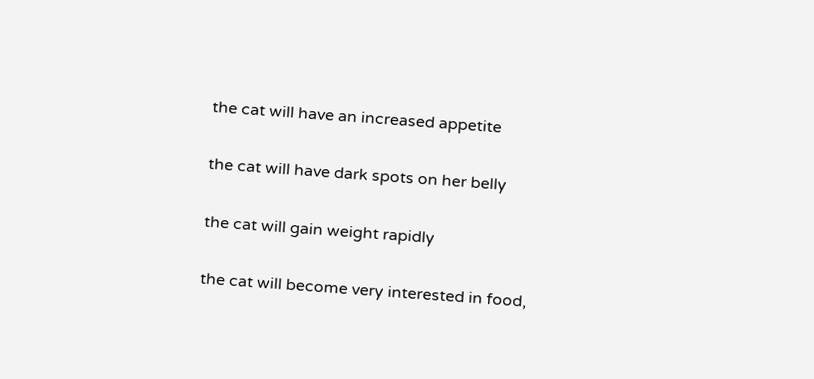the cat will have an increased appetite

the cat will have dark spots on her belly

the cat will gain weight rapidly

the cat will become very interested in food,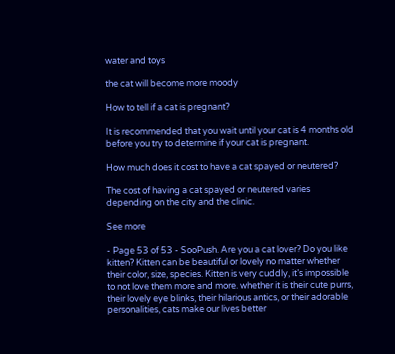water and toys

the cat will become more moody

How to tell if a cat is pregnant?

It is recommended that you wait until your cat is 4 months old before you try to determine if your cat is pregnant.

How much does it cost to have a cat spayed or neutered?

The cost of having a cat spayed or neutered varies depending on the city and the clinic.

See more

- Page 53 of 53 - SooPush. Are you a cat lover? Do you like kitten? Kitten can be beautiful or lovely no matter whether their color, size, species. Kitten is very cuddly, it’s impossible to not love them more and more. whether it is their cute purrs, their lovely eye blinks, their hilarious antics, or their adorable personalities, cats make our lives better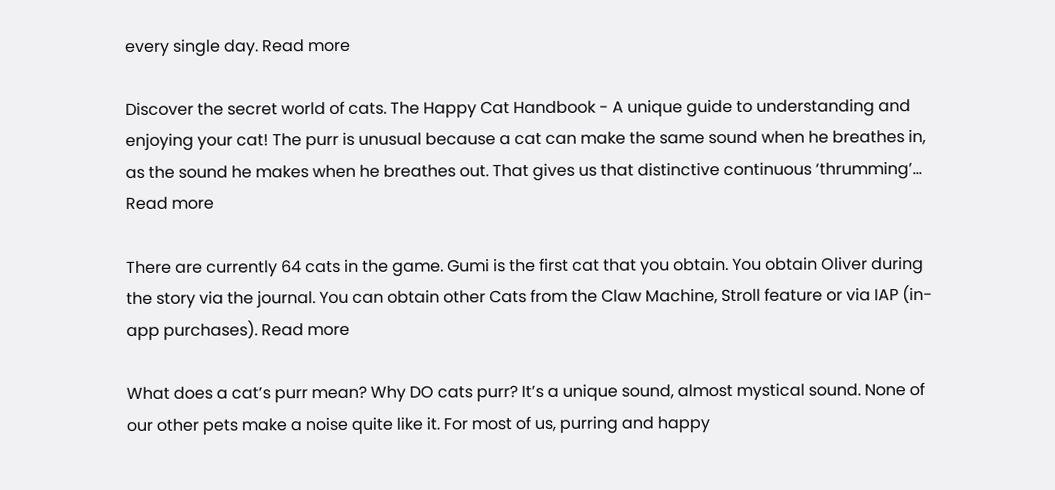every single day. Read more

Discover the secret world of cats. The Happy Cat Handbook - A unique guide to understanding and enjoying your cat! The purr is unusual because a cat can make the same sound when he breathes in, as the sound he makes when he breathes out. That gives us that distinctive continuous ‘thrumming’... Read more

There are currently 64 cats in the game. Gumi is the first cat that you obtain. You obtain Oliver during the story via the journal. You can obtain other Cats from the Claw Machine, Stroll feature or via IAP (in-app purchases). Read more

What does a cat’s purr mean? Why DO cats purr? It’s a unique sound, almost mystical sound. None of our other pets make a noise quite like it. For most of us, purring and happy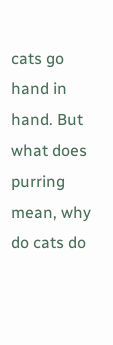cats go hand in hand. But what does purring mean, why do cats do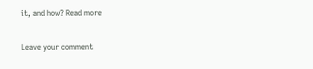it, and how? Read more

Leave your comment